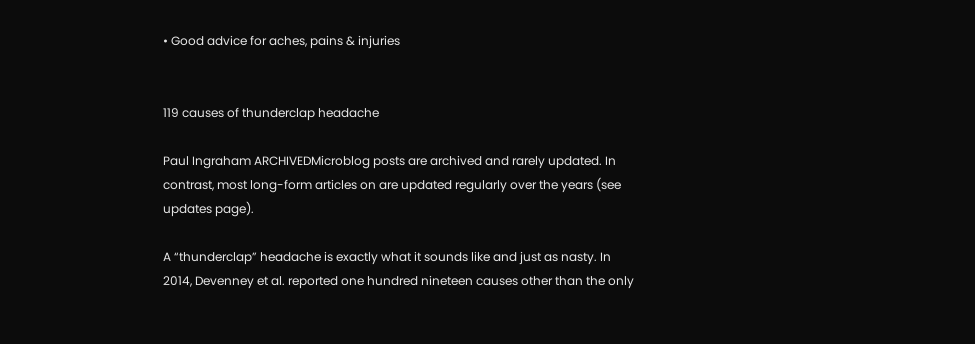• Good advice for aches, pains & injuries


119 causes of thunderclap headache

Paul Ingraham ARCHIVEDMicroblog posts are archived and rarely updated. In contrast, most long-form articles on are updated regularly over the years (see updates page).

A “thunderclap” headache is exactly what it sounds like and just as nasty. In 2014, Devenney et al. reported one hundred nineteen causes other than the only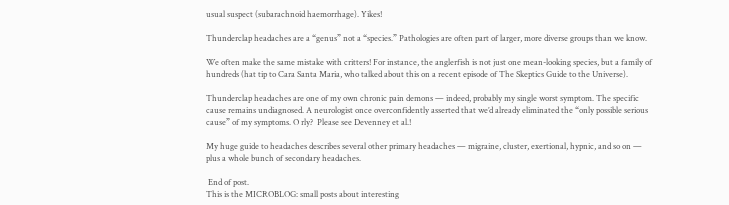usual suspect (subarachnoid haemorrhage). Yikes!

Thunderclap headaches are a “genus” not a “species.” Pathologies are often part of larger, more diverse groups than we know.

We often make the same mistake with critters! For instance, the anglerfish is not just one mean-looking species, but a family of hundreds (hat tip to Cara Santa Maria, who talked about this on a recent episode of The Skeptics Guide to the Universe).

Thunderclap headaches are one of my own chronic pain demons — indeed, probably my single worst symptom. The specific cause remains undiagnosed. A neurologist once overconfidently asserted that we’d already eliminated the “only possible serious cause” of my symptoms. O rly?  Please see Devenney et al.!

My huge guide to headaches describes several other primary headaches — migraine, cluster, exertional, hypnic, and so on — plus a whole bunch of secondary headaches.

 End of post.
This is the MICROBLOG: small posts about interesting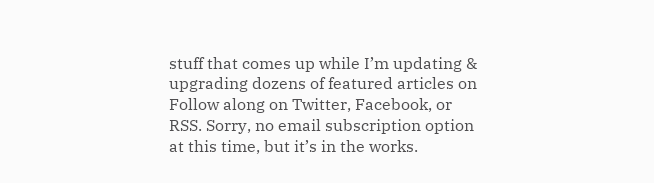stuff that comes up while I’m updating & upgrading dozens of featured articles on Follow along on Twitter, Facebook, or RSS. Sorry, no email subscription option at this time, but it’s in the works.